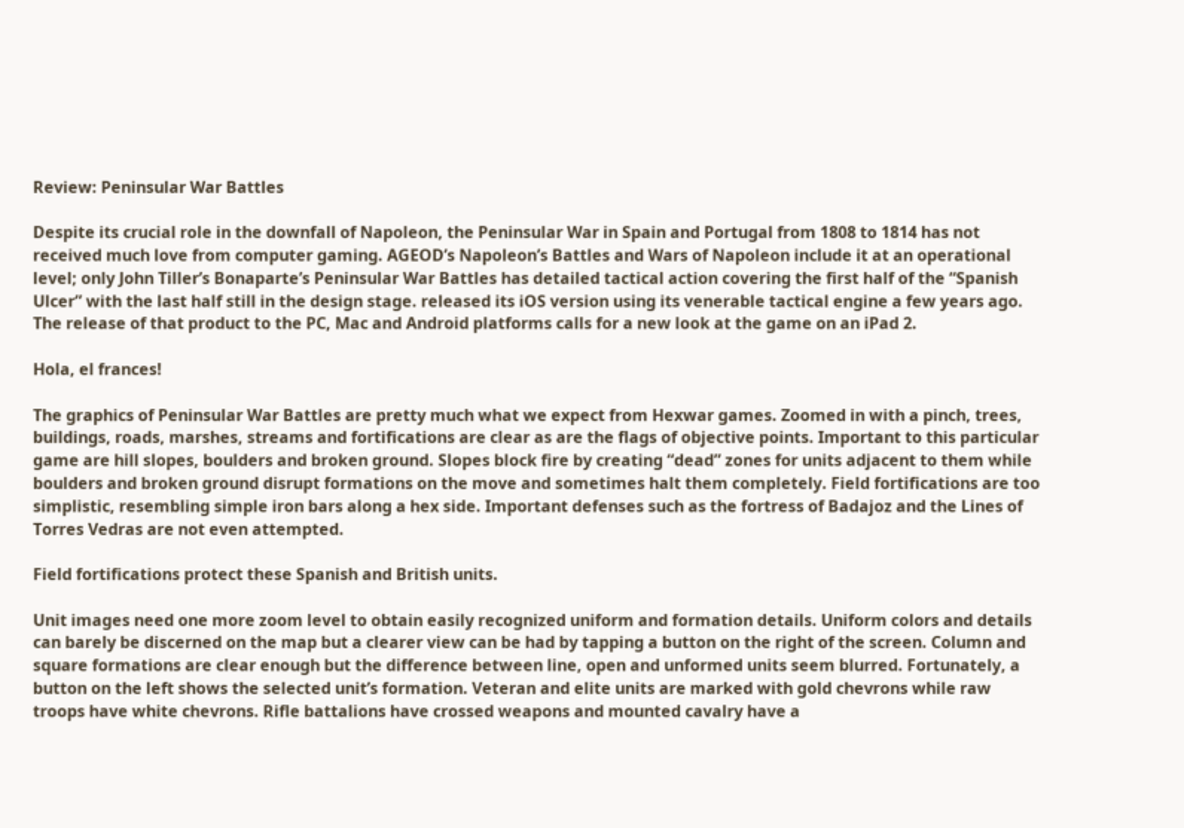Review: Peninsular War Battles

Despite its crucial role in the downfall of Napoleon, the Peninsular War in Spain and Portugal from 1808 to 1814 has not received much love from computer gaming. AGEOD’s Napoleon’s Battles and Wars of Napoleon include it at an operational level; only John Tiller’s Bonaparte’s Peninsular War Battles has detailed tactical action covering the first half of the “Spanish Ulcer” with the last half still in the design stage. released its iOS version using its venerable tactical engine a few years ago. The release of that product to the PC, Mac and Android platforms calls for a new look at the game on an iPad 2.

Hola, el frances!

The graphics of Peninsular War Battles are pretty much what we expect from Hexwar games. Zoomed in with a pinch, trees, buildings, roads, marshes, streams and fortifications are clear as are the flags of objective points. Important to this particular game are hill slopes, boulders and broken ground. Slopes block fire by creating “dead” zones for units adjacent to them while boulders and broken ground disrupt formations on the move and sometimes halt them completely. Field fortifications are too simplistic, resembling simple iron bars along a hex side. Important defenses such as the fortress of Badajoz and the Lines of Torres Vedras are not even attempted.

Field fortifications protect these Spanish and British units.

Unit images need one more zoom level to obtain easily recognized uniform and formation details. Uniform colors and details can barely be discerned on the map but a clearer view can be had by tapping a button on the right of the screen. Column and square formations are clear enough but the difference between line, open and unformed units seem blurred. Fortunately, a button on the left shows the selected unit’s formation. Veteran and elite units are marked with gold chevrons while raw troops have white chevrons. Rifle battalions have crossed weapons and mounted cavalry have a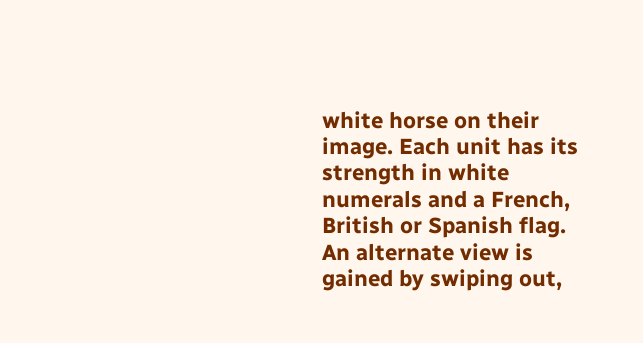white horse on their image. Each unit has its strength in white numerals and a French, British or Spanish flag. An alternate view is gained by swiping out,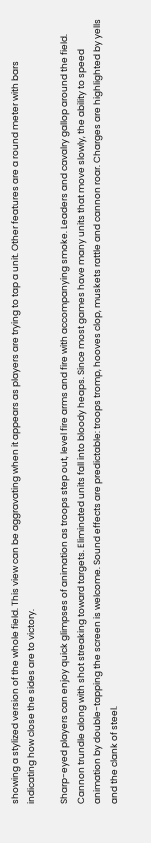showing a stylized version of the whole field. This view can be aggravating when it appears as players are trying to tap a unit. Other features are a round meter with bars indicating how close the sides are to victory.

Sharp-eyed players can enjoy quick glimpses of animation as troops step out, level fire arms and fire with accompanying smoke. Leaders and cavalry gallop around the field. Cannon trundle along with shot streaking toward targets. Eliminated units fall into bloody heaps. Since most games have many units that move slowly, the ability to speed animation by double-tapping the screen is welcome. Sound effects are predictable: troops tromp, hooves clop, muskets rattle and cannon roar. Charges are highlighted by yells and the clank of steel.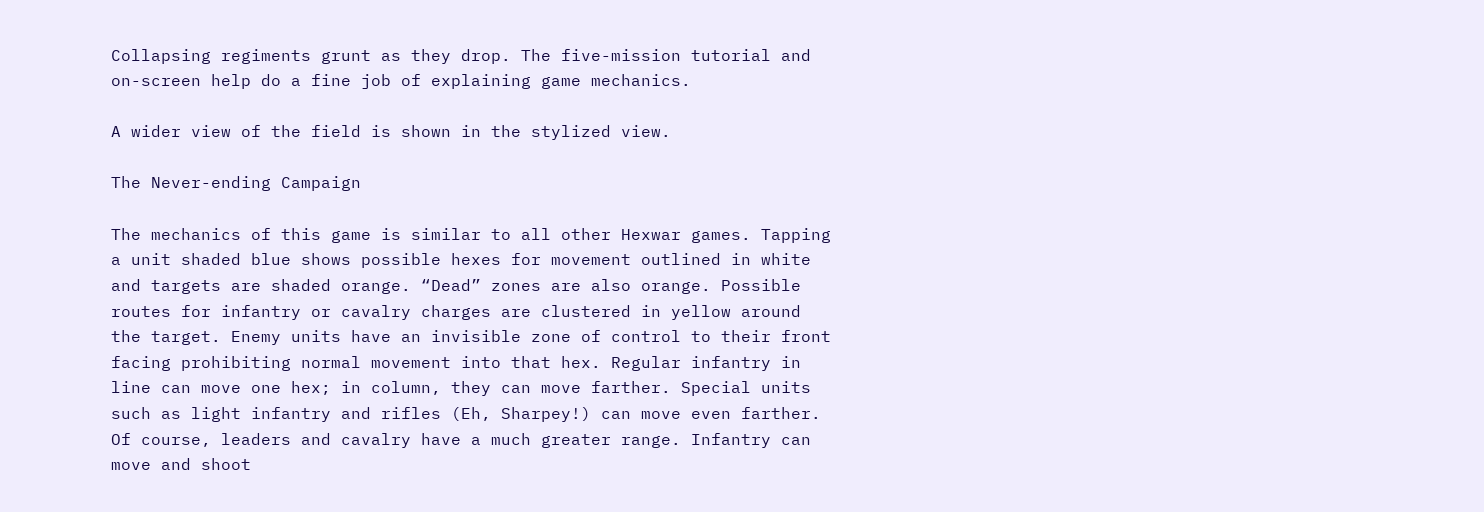Collapsing regiments grunt as they drop. The five-mission tutorial and on-screen help do a fine job of explaining game mechanics.

A wider view of the field is shown in the stylized view.

The Never-ending Campaign

The mechanics of this game is similar to all other Hexwar games. Tapping a unit shaded blue shows possible hexes for movement outlined in white and targets are shaded orange. “Dead” zones are also orange. Possible routes for infantry or cavalry charges are clustered in yellow around the target. Enemy units have an invisible zone of control to their front facing prohibiting normal movement into that hex. Regular infantry in line can move one hex; in column, they can move farther. Special units such as light infantry and rifles (Eh, Sharpey!) can move even farther. Of course, leaders and cavalry have a much greater range. Infantry can move and shoot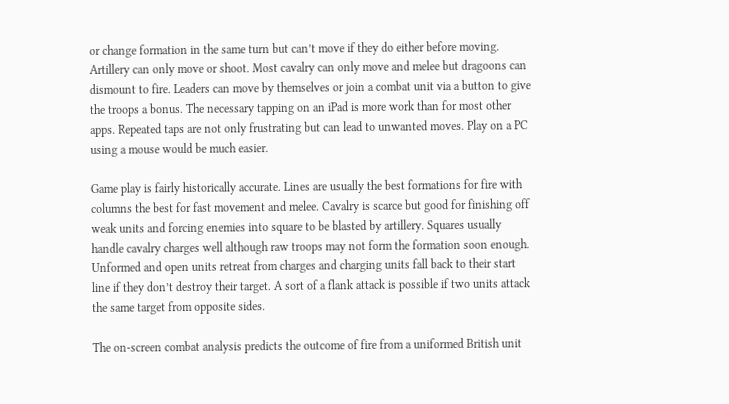or change formation in the same turn but can’t move if they do either before moving. Artillery can only move or shoot. Most cavalry can only move and melee but dragoons can dismount to fire. Leaders can move by themselves or join a combat unit via a button to give the troops a bonus. The necessary tapping on an iPad is more work than for most other apps. Repeated taps are not only frustrating but can lead to unwanted moves. Play on a PC using a mouse would be much easier.

Game play is fairly historically accurate. Lines are usually the best formations for fire with columns the best for fast movement and melee. Cavalry is scarce but good for finishing off weak units and forcing enemies into square to be blasted by artillery. Squares usually handle cavalry charges well although raw troops may not form the formation soon enough. Unformed and open units retreat from charges and charging units fall back to their start line if they don’t destroy their target. A sort of a flank attack is possible if two units attack the same target from opposite sides.

The on-screen combat analysis predicts the outcome of fire from a uniformed British unit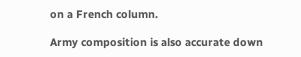on a French column.

Army composition is also accurate down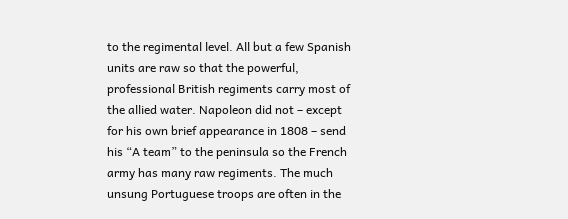to the regimental level. All but a few Spanish units are raw so that the powerful, professional British regiments carry most of the allied water. Napoleon did not – except for his own brief appearance in 1808 – send his “A team” to the peninsula so the French army has many raw regiments. The much unsung Portuguese troops are often in the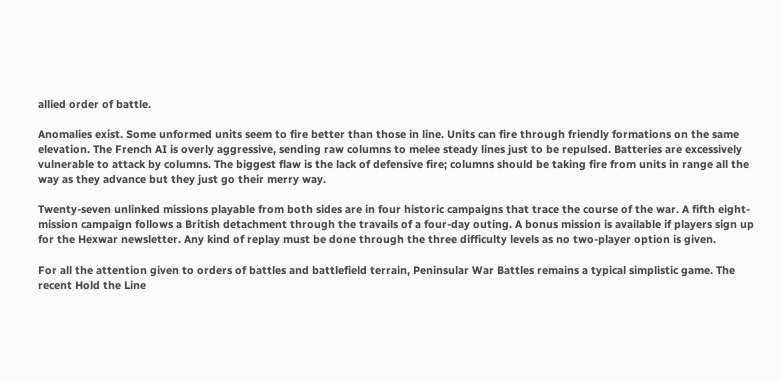allied order of battle.

Anomalies exist. Some unformed units seem to fire better than those in line. Units can fire through friendly formations on the same elevation. The French AI is overly aggressive, sending raw columns to melee steady lines just to be repulsed. Batteries are excessively vulnerable to attack by columns. The biggest flaw is the lack of defensive fire; columns should be taking fire from units in range all the way as they advance but they just go their merry way.

Twenty-seven unlinked missions playable from both sides are in four historic campaigns that trace the course of the war. A fifth eight-mission campaign follows a British detachment through the travails of a four-day outing. A bonus mission is available if players sign up for the Hexwar newsletter. Any kind of replay must be done through the three difficulty levels as no two-player option is given.

For all the attention given to orders of battles and battlefield terrain, Peninsular War Battles remains a typical simplistic game. The recent Hold the Line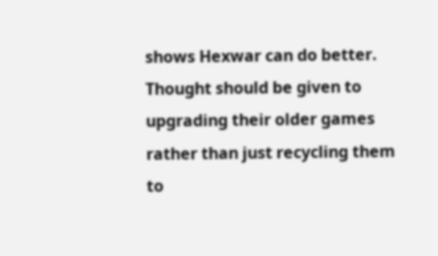shows Hexwar can do better. Thought should be given to upgrading their older games rather than just recycling them to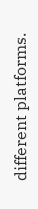different platforms.